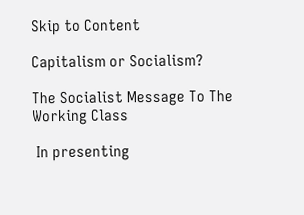Skip to Content

Capitalism or Socialism?

The Socialist Message To The Working Class

 In presenting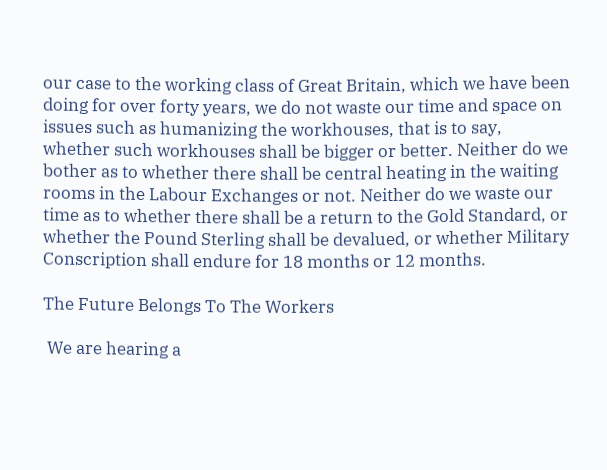our case to the working class of Great Britain, which we have been doing for over forty years, we do not waste our time and space on issues such as humanizing the workhouses, that is to say, whether such workhouses shall be bigger or better. Neither do we bother as to whether there shall be central heating in the waiting rooms in the Labour Exchanges or not. Neither do we waste our time as to whether there shall be a return to the Gold Standard, or whether the Pound Sterling shall be devalued, or whether Military Conscription shall endure for 18 months or 12 months.

The Future Belongs To The Workers

 We are hearing a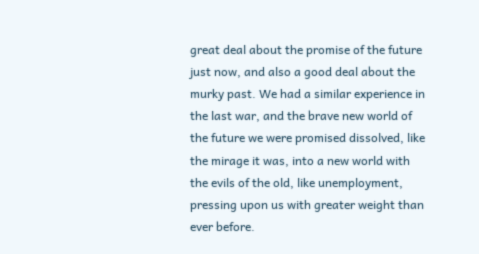great deal about the promise of the future just now, and also a good deal about the murky past. We had a similar experience in the last war, and the brave new world of the future we were promised dissolved, like the mirage it was, into a new world with the evils of the old, like unemployment, pressing upon us with greater weight than ever before.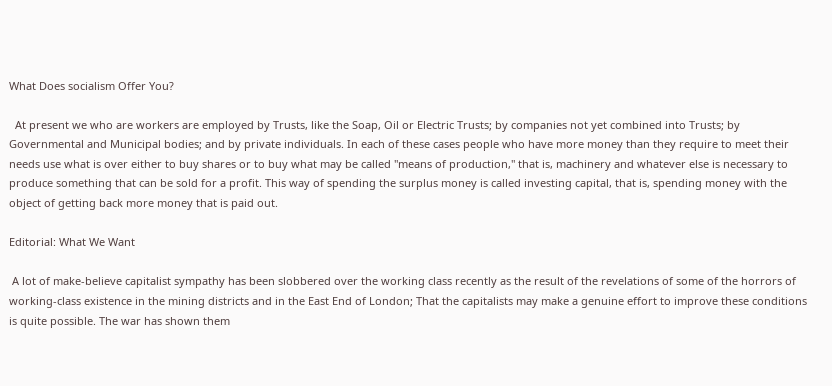What Does socialism Offer You?

  At present we who are workers are employed by Trusts, like the Soap, Oil or Electric Trusts; by companies not yet combined into Trusts; by Governmental and Municipal bodies; and by private individuals. In each of these cases people who have more money than they require to meet their needs use what is over either to buy shares or to buy what may be called "means of production," that is, machinery and whatever else is necessary to produce something that can be sold for a profit. This way of spending the surplus money is called investing capital, that is, spending money with the object of getting back more money that is paid out.

Editorial: What We Want

 A lot of make-believe capitalist sympathy has been slobbered over the working class recently as the result of the revelations of some of the horrors of working-class existence in the mining districts and in the East End of London; That the capitalists may make a genuine effort to improve these conditions is quite possible. The war has shown them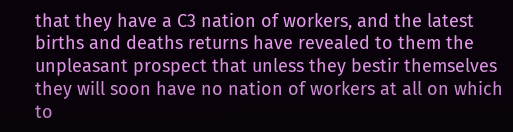that they have a C3 nation of workers, and the latest births and deaths returns have revealed to them the unpleasant prospect that unless they bestir themselves they will soon have no nation of workers at all on which to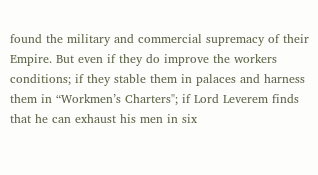found the military and commercial supremacy of their Empire. But even if they do improve the workers conditions; if they stable them in palaces and harness them in “Workmen’s Charters"; if Lord Leverem finds that he can exhaust his men in six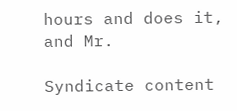hours and does it, and Mr.

Syndicate content